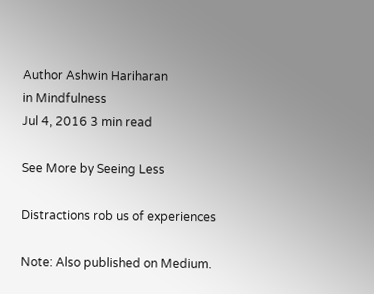Author Ashwin Hariharan
in Mindfulness
Jul 4, 2016 3 min read

See More by Seeing Less

Distractions rob us of experiences

Note: Also published on Medium.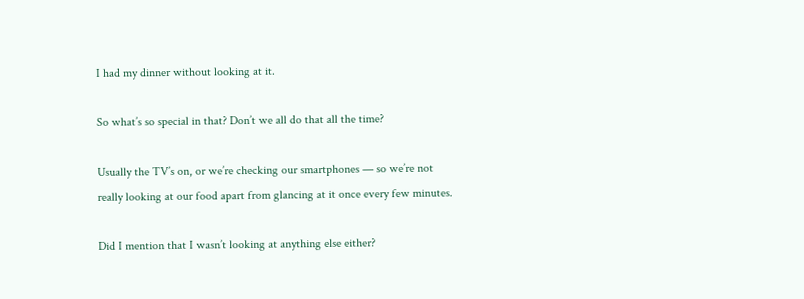I had my dinner without looking at it.

So what’s so special in that? Don’t we all do that all the time?

Usually the TV’s on, or we’re checking our smartphones — so we’re not really looking at our food apart from glancing at it once every few minutes.

Did I mention that I wasn’t looking at anything else either?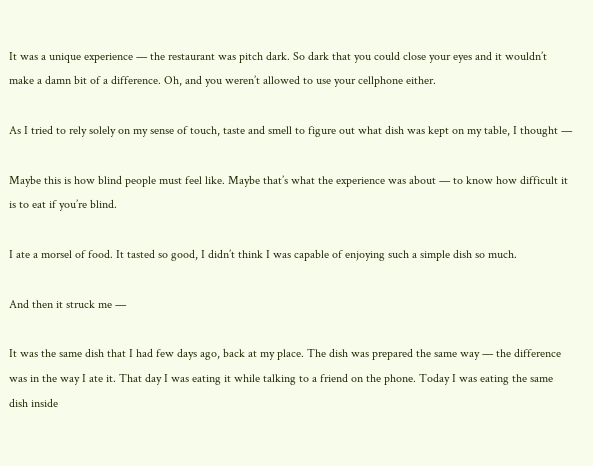It was a unique experience — the restaurant was pitch dark. So dark that you could close your eyes and it wouldn’t make a damn bit of a difference. Oh, and you weren’t allowed to use your cellphone either.

As I tried to rely solely on my sense of touch, taste and smell to figure out what dish was kept on my table, I thought —

Maybe this is how blind people must feel like. Maybe that’s what the experience was about — to know how difficult it is to eat if you’re blind.

I ate a morsel of food. It tasted so good, I didn’t think I was capable of enjoying such a simple dish so much.

And then it struck me —

It was the same dish that I had few days ago, back at my place. The dish was prepared the same way — the difference was in the way I ate it. That day I was eating it while talking to a friend on the phone. Today I was eating the same dish inside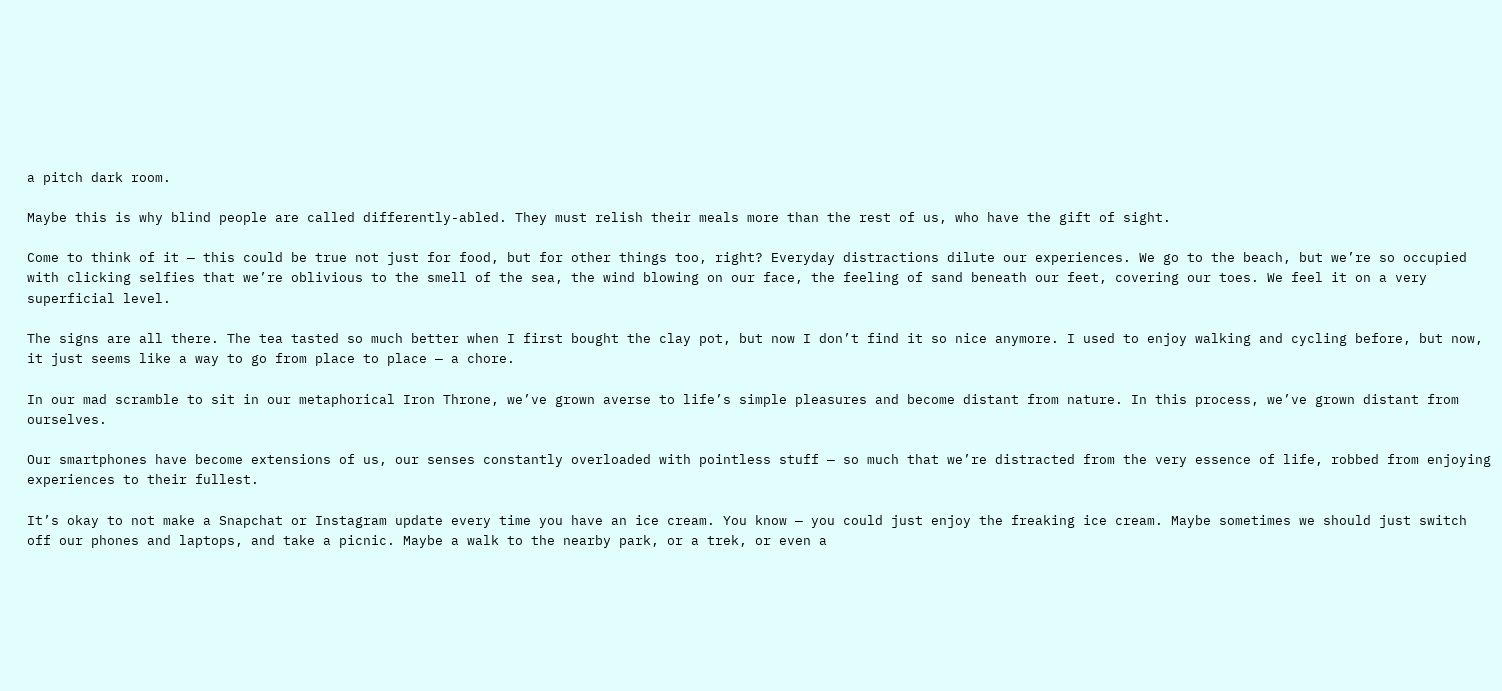a pitch dark room.

Maybe this is why blind people are called differently-abled. They must relish their meals more than the rest of us, who have the gift of sight.

Come to think of it — this could be true not just for food, but for other things too, right? Everyday distractions dilute our experiences. We go to the beach, but we’re so occupied with clicking selfies that we’re oblivious to the smell of the sea, the wind blowing on our face, the feeling of sand beneath our feet, covering our toes. We feel it on a very superficial level.

The signs are all there. The tea tasted so much better when I first bought the clay pot, but now I don’t find it so nice anymore. I used to enjoy walking and cycling before, but now, it just seems like a way to go from place to place — a chore.

In our mad scramble to sit in our metaphorical Iron Throne, we’ve grown averse to life’s simple pleasures and become distant from nature. In this process, we’ve grown distant from ourselves.

Our smartphones have become extensions of us, our senses constantly overloaded with pointless stuff — so much that we’re distracted from the very essence of life, robbed from enjoying experiences to their fullest.

It’s okay to not make a Snapchat or Instagram update every time you have an ice cream. You know — you could just enjoy the freaking ice cream. Maybe sometimes we should just switch off our phones and laptops, and take a picnic. Maybe a walk to the nearby park, or a trek, or even a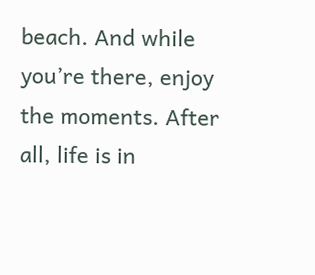beach. And while you’re there, enjoy the moments. After all, life is in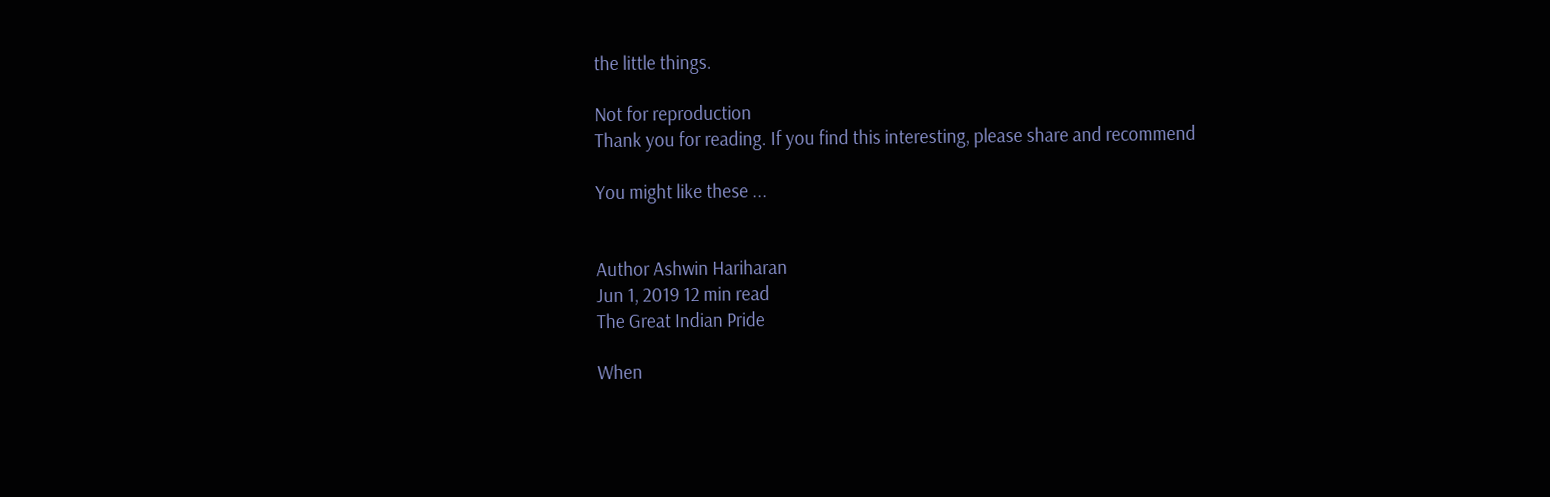the little things.

Not for reproduction
Thank you for reading. If you find this interesting, please share and recommend

You might like these ...


Author Ashwin Hariharan
Jun 1, 2019 12 min read
The Great Indian Pride

When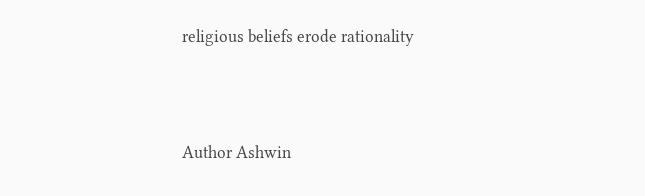religious beliefs erode rationality



Author Ashwin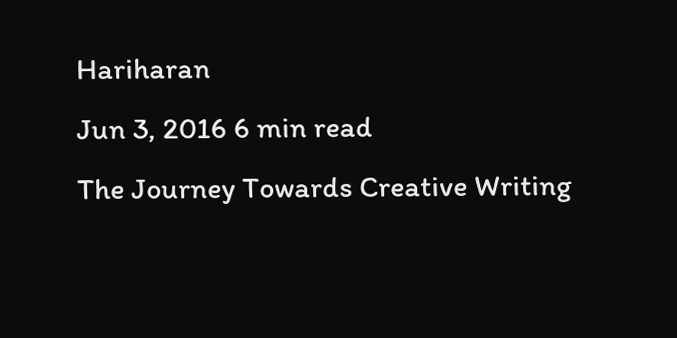Hariharan
Jun 3, 2016 6 min read
The Journey Towards Creative Writing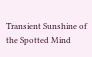Transient Sunshine of the Spotted Mind